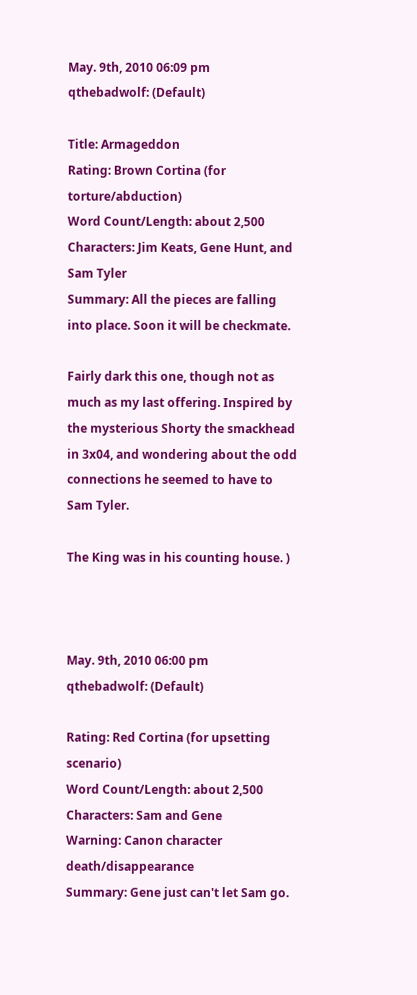May. 9th, 2010 06:09 pm
qthebadwolf: (Default)

Title: Armageddon
Rating: Brown Cortina (for torture/abduction)
Word Count/Length: about 2,500
Characters: Jim Keats, Gene Hunt, and Sam Tyler
Summary: All the pieces are falling into place. Soon it will be checkmate.

Fairly dark this one, though not as much as my last offering. Inspired by the mysterious Shorty the smackhead in 3x04, and wondering about the odd connections he seemed to have to Sam Tyler.

The King was in his counting house. )



May. 9th, 2010 06:00 pm
qthebadwolf: (Default)

Rating: Red Cortina (for upsetting scenario)
Word Count/Length: about 2,500
Characters: Sam and Gene
Warning: Canon character death/disappearance
Summary: Gene just can't let Sam go.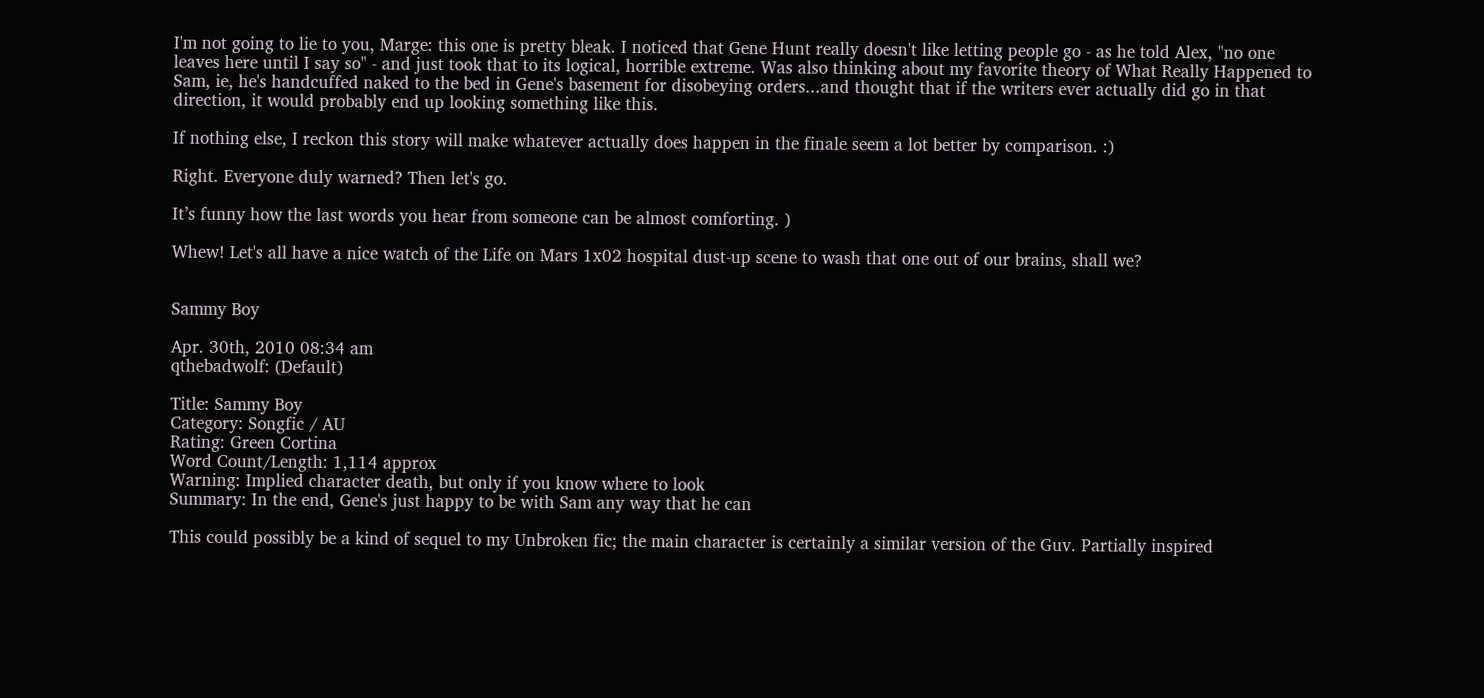I'm not going to lie to you, Marge: this one is pretty bleak. I noticed that Gene Hunt really doesn't like letting people go - as he told Alex, "no one leaves here until I say so" - and just took that to its logical, horrible extreme. Was also thinking about my favorite theory of What Really Happened to Sam, ie, he's handcuffed naked to the bed in Gene's basement for disobeying orders...and thought that if the writers ever actually did go in that direction, it would probably end up looking something like this.

If nothing else, I reckon this story will make whatever actually does happen in the finale seem a lot better by comparison. :)

Right. Everyone duly warned? Then let's go.

It’s funny how the last words you hear from someone can be almost comforting. )

Whew! Let's all have a nice watch of the Life on Mars 1x02 hospital dust-up scene to wash that one out of our brains, shall we?


Sammy Boy

Apr. 30th, 2010 08:34 am
qthebadwolf: (Default)

Title: Sammy Boy
Category: Songfic / AU
Rating: Green Cortina
Word Count/Length: 1,114 approx
Warning: Implied character death, but only if you know where to look
Summary: In the end, Gene's just happy to be with Sam any way that he can

This could possibly be a kind of sequel to my Unbroken fic; the main character is certainly a similar version of the Guv. Partially inspired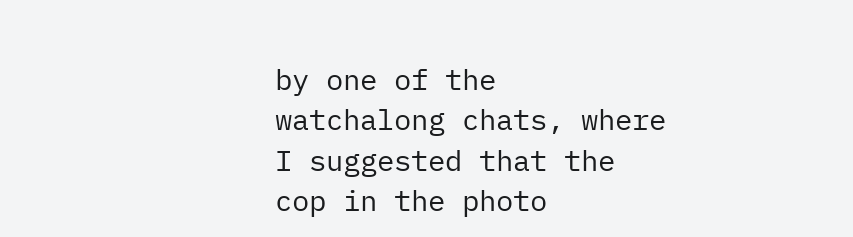by one of the watchalong chats, where I suggested that the cop in the photo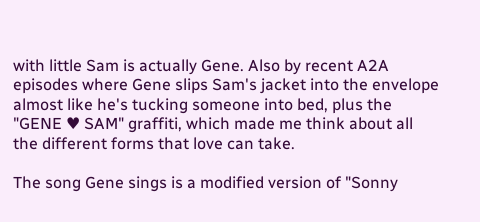with little Sam is actually Gene. Also by recent A2A episodes where Gene slips Sam's jacket into the envelope almost like he's tucking someone into bed, plus the "GENE ♥ SAM" graffiti, which made me think about all the different forms that love can take.

The song Gene sings is a modified version of "Sonny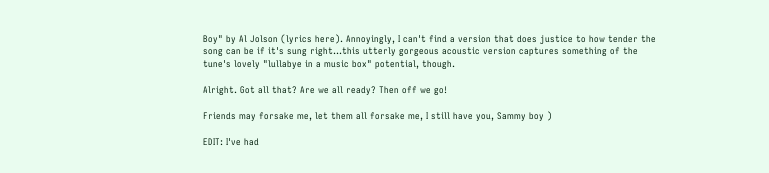Boy" by Al Jolson (lyrics here). Annoyingly, I can't find a version that does justice to how tender the song can be if it's sung right...this utterly gorgeous acoustic version captures something of the tune's lovely "lullabye in a music box" potential, though.

Alright. Got all that? Are we all ready? Then off we go!

Friends may forsake me, let them all forsake me, I still have you, Sammy boy )

EDIT: I've had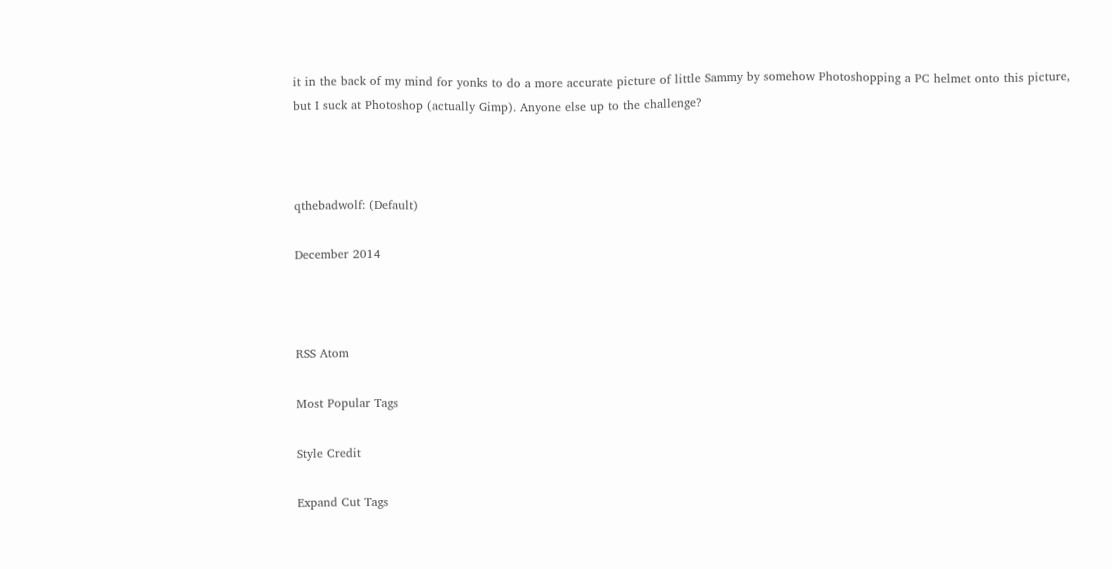it in the back of my mind for yonks to do a more accurate picture of little Sammy by somehow Photoshopping a PC helmet onto this picture, but I suck at Photoshop (actually Gimp). Anyone else up to the challenge?



qthebadwolf: (Default)

December 2014



RSS Atom

Most Popular Tags

Style Credit

Expand Cut Tags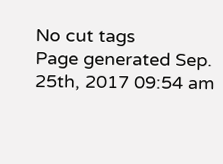No cut tags
Page generated Sep. 25th, 2017 09:54 am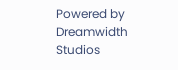Powered by Dreamwidth Studios